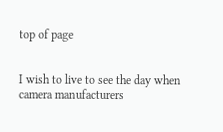top of page


I wish to live to see the day when camera manufacturers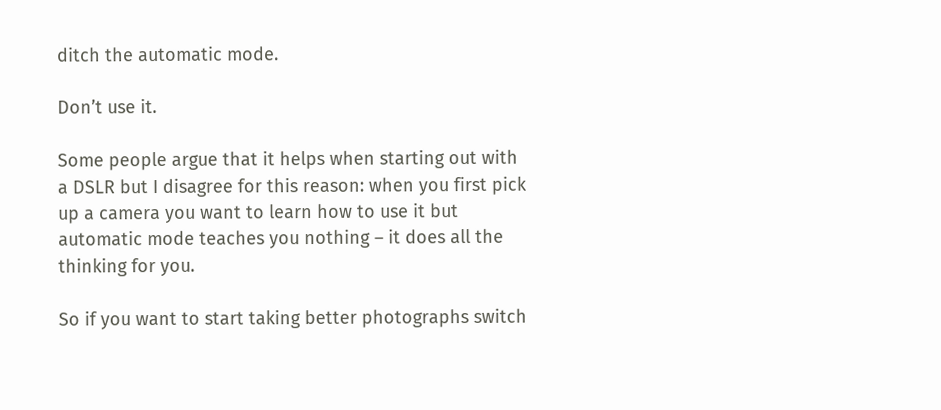ditch the automatic mode.

Don’t use it.

Some people argue that it helps when starting out with a DSLR but I disagree for this reason: when you first pick up a camera you want to learn how to use it but automatic mode teaches you nothing – it does all the thinking for you.

So if you want to start taking better photographs switch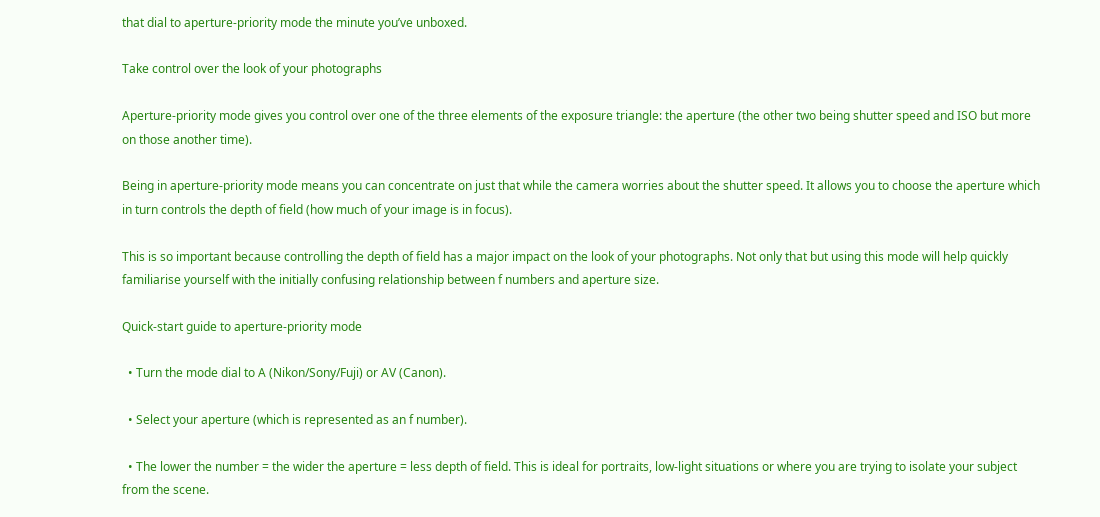that dial to aperture-priority mode the minute you’ve unboxed.

Take control over the look of your photographs

Aperture-priority mode gives you control over one of the three elements of the exposure triangle: the aperture (the other two being shutter speed and ISO but more on those another time).

Being in aperture-priority mode means you can concentrate on just that while the camera worries about the shutter speed. It allows you to choose the aperture which in turn controls the depth of field (how much of your image is in focus).

This is so important because controlling the depth of field has a major impact on the look of your photographs. Not only that but using this mode will help quickly familiarise yourself with the initially confusing relationship between f numbers and aperture size.

Quick-start guide to aperture-priority mode

  • Turn the mode dial to A (Nikon/Sony/Fuji) or AV (Canon).

  • Select your aperture (which is represented as an f number).

  • The lower the number = the wider the aperture = less depth of field. This is ideal for portraits, low-light situations or where you are trying to isolate your subject from the scene.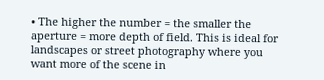• The higher the number = the smaller the aperture = more depth of field. This is ideal for landscapes or street photography where you want more of the scene in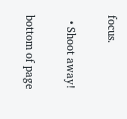focus.

  • Shoot away!

bottom of page